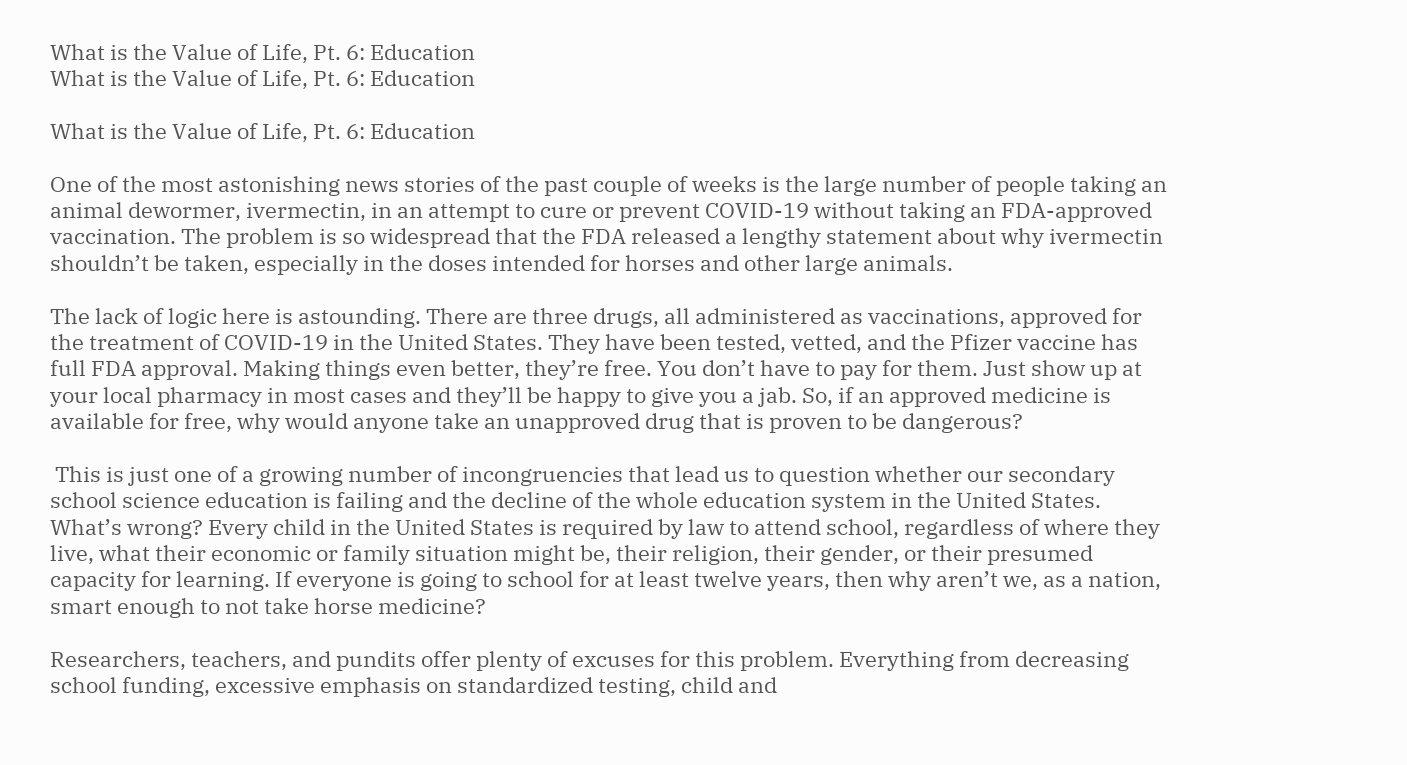What is the Value of Life, Pt. 6: Education
What is the Value of Life, Pt. 6: Education

What is the Value of Life, Pt. 6: Education

One of the most astonishing news stories of the past couple of weeks is the large number of people taking an animal dewormer, ivermectin, in an attempt to cure or prevent COVID-19 without taking an FDA-approved vaccination. The problem is so widespread that the FDA released a lengthy statement about why ivermectin shouldn’t be taken, especially in the doses intended for horses and other large animals.

The lack of logic here is astounding. There are three drugs, all administered as vaccinations, approved for the treatment of COVID-19 in the United States. They have been tested, vetted, and the Pfizer vaccine has full FDA approval. Making things even better, they’re free. You don’t have to pay for them. Just show up at your local pharmacy in most cases and they’ll be happy to give you a jab. So, if an approved medicine is available for free, why would anyone take an unapproved drug that is proven to be dangerous?

 This is just one of a growing number of incongruencies that lead us to question whether our secondary school science education is failing and the decline of the whole education system in the United States. What’s wrong? Every child in the United States is required by law to attend school, regardless of where they live, what their economic or family situation might be, their religion, their gender, or their presumed capacity for learning. If everyone is going to school for at least twelve years, then why aren’t we, as a nation, smart enough to not take horse medicine?

Researchers, teachers, and pundits offer plenty of excuses for this problem. Everything from decreasing school funding, excessive emphasis on standardized testing, child and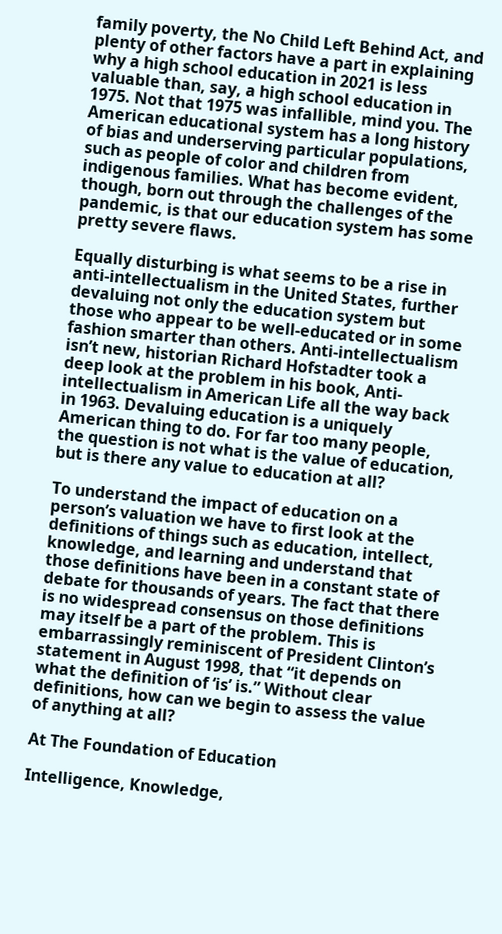family poverty, the No Child Left Behind Act, and plenty of other factors have a part in explaining why a high school education in 2021 is less valuable than, say, a high school education in 1975. Not that 1975 was infallible, mind you. The American educational system has a long history of bias and underserving particular populations, such as people of color and children from indigenous families. What has become evident, though, born out through the challenges of the pandemic, is that our education system has some pretty severe flaws.

Equally disturbing is what seems to be a rise in anti-intellectualism in the United States, further devaluing not only the education system but those who appear to be well-educated or in some fashion smarter than others. Anti-intellectualism isn’t new, historian Richard Hofstadter took a deep look at the problem in his book, Anti-intellectualism in American Life all the way back in 1963. Devaluing education is a uniquely American thing to do. For far too many people, the question is not what is the value of education, but is there any value to education at all?

To understand the impact of education on a person’s valuation we have to first look at the definitions of things such as education, intellect, knowledge, and learning and understand that those definitions have been in a constant state of debate for thousands of years. The fact that there is no widespread consensus on those definitions may itself be a part of the problem. This is embarrassingly reminiscent of President Clinton’s statement in August 1998, that “it depends on what the definition of ‘is’ is.” Without clear definitions, how can we begin to assess the value of anything at all?

At The Foundation of Education

Intelligence, Knowledge,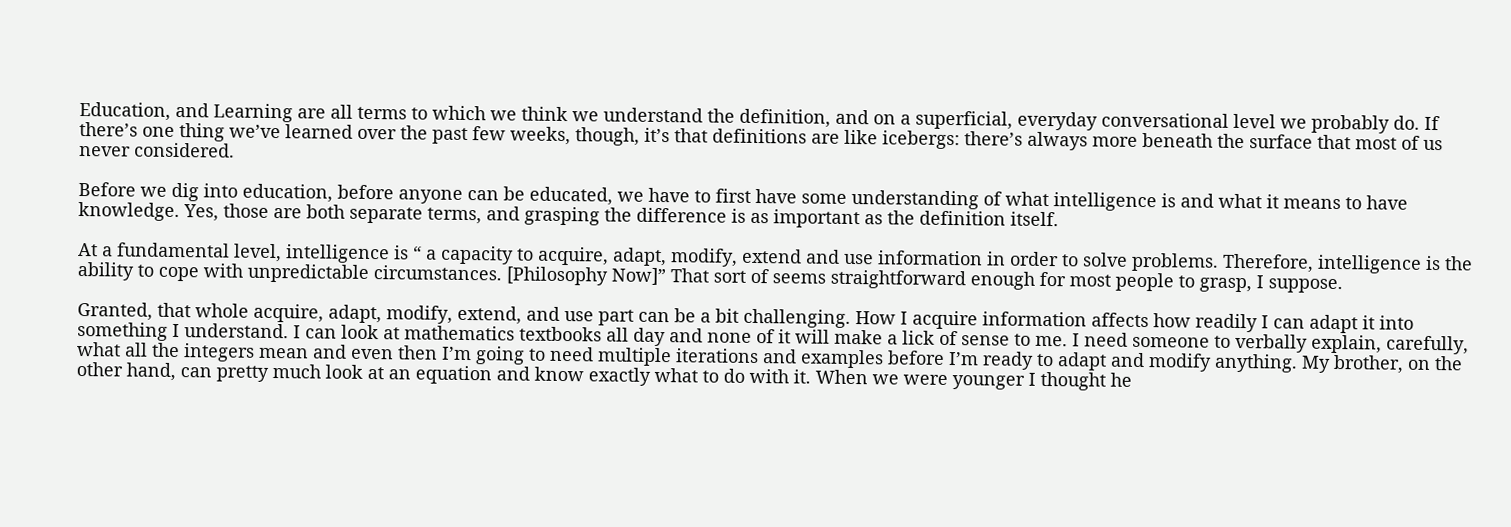Education, and Learning are all terms to which we think we understand the definition, and on a superficial, everyday conversational level we probably do. If there’s one thing we’ve learned over the past few weeks, though, it’s that definitions are like icebergs: there’s always more beneath the surface that most of us never considered.

Before we dig into education, before anyone can be educated, we have to first have some understanding of what intelligence is and what it means to have knowledge. Yes, those are both separate terms, and grasping the difference is as important as the definition itself.

At a fundamental level, intelligence is “ a capacity to acquire, adapt, modify, extend and use information in order to solve problems. Therefore, intelligence is the ability to cope with unpredictable circumstances. [Philosophy Now]” That sort of seems straightforward enough for most people to grasp, I suppose.

Granted, that whole acquire, adapt, modify, extend, and use part can be a bit challenging. How I acquire information affects how readily I can adapt it into something I understand. I can look at mathematics textbooks all day and none of it will make a lick of sense to me. I need someone to verbally explain, carefully, what all the integers mean and even then I’m going to need multiple iterations and examples before I’m ready to adapt and modify anything. My brother, on the other hand, can pretty much look at an equation and know exactly what to do with it. When we were younger I thought he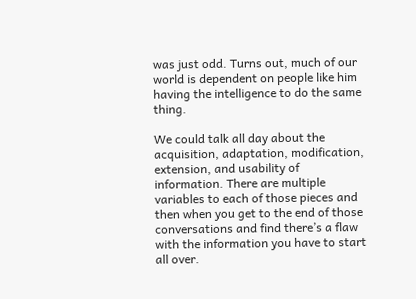was just odd. Turns out, much of our world is dependent on people like him having the intelligence to do the same thing.

We could talk all day about the acquisition, adaptation, modification, extension, and usability of information. There are multiple variables to each of those pieces and then when you get to the end of those conversations and find there’s a flaw with the information you have to start all over.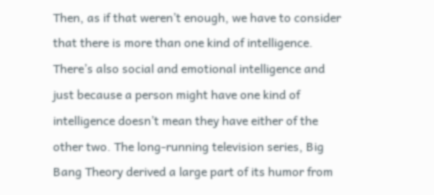Then, as if that weren’t enough, we have to consider that there is more than one kind of intelligence. There’s also social and emotional intelligence and just because a person might have one kind of intelligence doesn’t mean they have either of the other two. The long-running television series, Big Bang Theory derived a large part of its humor from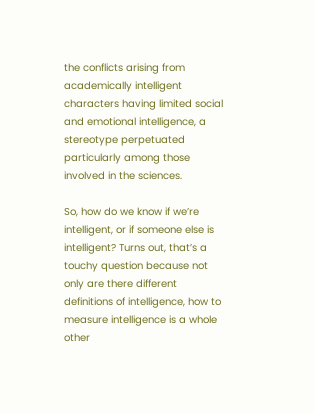the conflicts arising from academically intelligent characters having limited social and emotional intelligence, a stereotype perpetuated particularly among those involved in the sciences.

So, how do we know if we’re intelligent, or if someone else is intelligent? Turns out, that’s a touchy question because not only are there different definitions of intelligence, how to measure intelligence is a whole other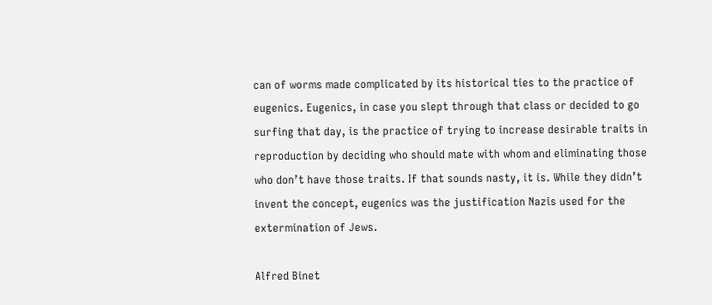can of worms made complicated by its historical ties to the practice of eugenics. Eugenics, in case you slept through that class or decided to go surfing that day, is the practice of trying to increase desirable traits in reproduction by deciding who should mate with whom and eliminating those who don’t have those traits. If that sounds nasty, it is. While they didn’t invent the concept, eugenics was the justification Nazis used for the extermination of Jews.

Alfred Binet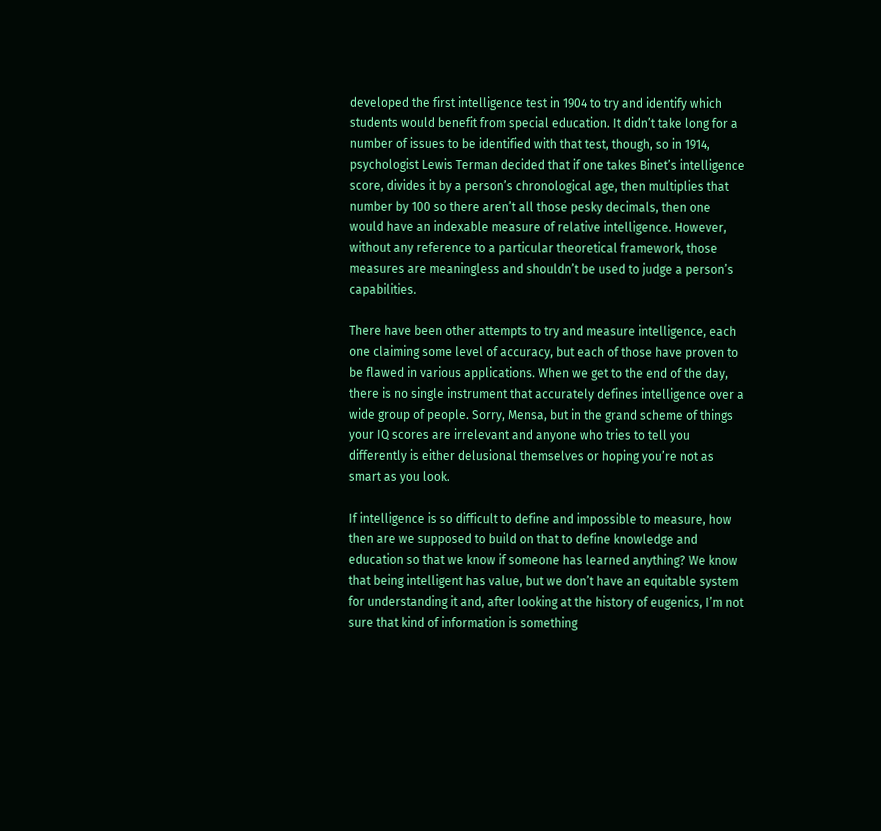developed the first intelligence test in 1904 to try and identify which students would benefit from special education. It didn’t take long for a number of issues to be identified with that test, though, so in 1914, psychologist Lewis Terman decided that if one takes Binet’s intelligence score, divides it by a person’s chronological age, then multiplies that number by 100 so there aren’t all those pesky decimals, then one would have an indexable measure of relative intelligence. However, without any reference to a particular theoretical framework, those measures are meaningless and shouldn’t be used to judge a person’s capabilities.

There have been other attempts to try and measure intelligence, each one claiming some level of accuracy, but each of those have proven to be flawed in various applications. When we get to the end of the day, there is no single instrument that accurately defines intelligence over a wide group of people. Sorry, Mensa, but in the grand scheme of things your IQ scores are irrelevant and anyone who tries to tell you differently is either delusional themselves or hoping you’re not as smart as you look.

If intelligence is so difficult to define and impossible to measure, how then are we supposed to build on that to define knowledge and education so that we know if someone has learned anything? We know that being intelligent has value, but we don’t have an equitable system for understanding it and, after looking at the history of eugenics, I’m not sure that kind of information is something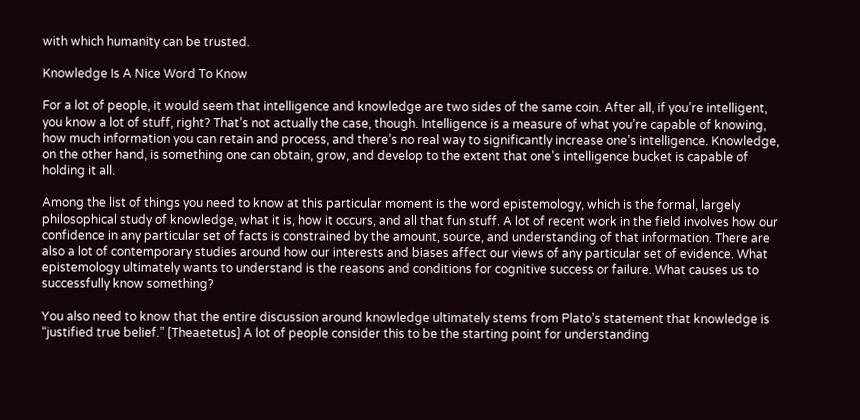with which humanity can be trusted.

Knowledge Is A Nice Word To Know

For a lot of people, it would seem that intelligence and knowledge are two sides of the same coin. After all, if you’re intelligent, you know a lot of stuff, right? That’s not actually the case, though. Intelligence is a measure of what you’re capable of knowing, how much information you can retain and process, and there’s no real way to significantly increase one’s intelligence. Knowledge, on the other hand, is something one can obtain, grow, and develop to the extent that one’s intelligence bucket is capable of holding it all.

Among the list of things you need to know at this particular moment is the word epistemology, which is the formal, largely philosophical study of knowledge, what it is, how it occurs, and all that fun stuff. A lot of recent work in the field involves how our confidence in any particular set of facts is constrained by the amount, source, and understanding of that information. There are also a lot of contemporary studies around how our interests and biases affect our views of any particular set of evidence. What epistemology ultimately wants to understand is the reasons and conditions for cognitive success or failure. What causes us to successfully know something?

You also need to know that the entire discussion around knowledge ultimately stems from Plato’s statement that knowledge is “justified true belief.” [Theaetetus] A lot of people consider this to be the starting point for understanding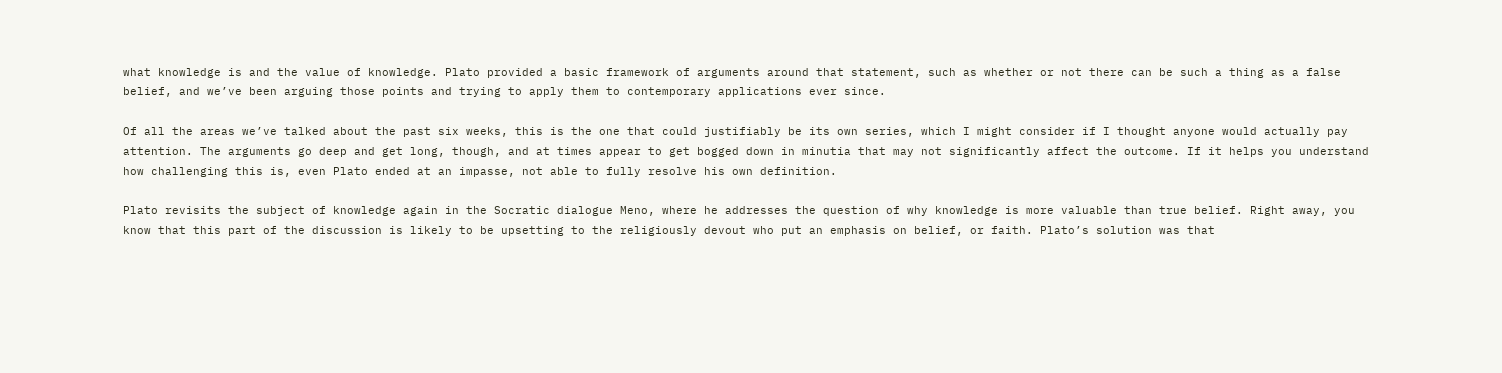what knowledge is and the value of knowledge. Plato provided a basic framework of arguments around that statement, such as whether or not there can be such a thing as a false belief, and we’ve been arguing those points and trying to apply them to contemporary applications ever since.

Of all the areas we’ve talked about the past six weeks, this is the one that could justifiably be its own series, which I might consider if I thought anyone would actually pay attention. The arguments go deep and get long, though, and at times appear to get bogged down in minutia that may not significantly affect the outcome. If it helps you understand how challenging this is, even Plato ended at an impasse, not able to fully resolve his own definition.

Plato revisits the subject of knowledge again in the Socratic dialogue Meno, where he addresses the question of why knowledge is more valuable than true belief. Right away, you know that this part of the discussion is likely to be upsetting to the religiously devout who put an emphasis on belief, or faith. Plato’s solution was that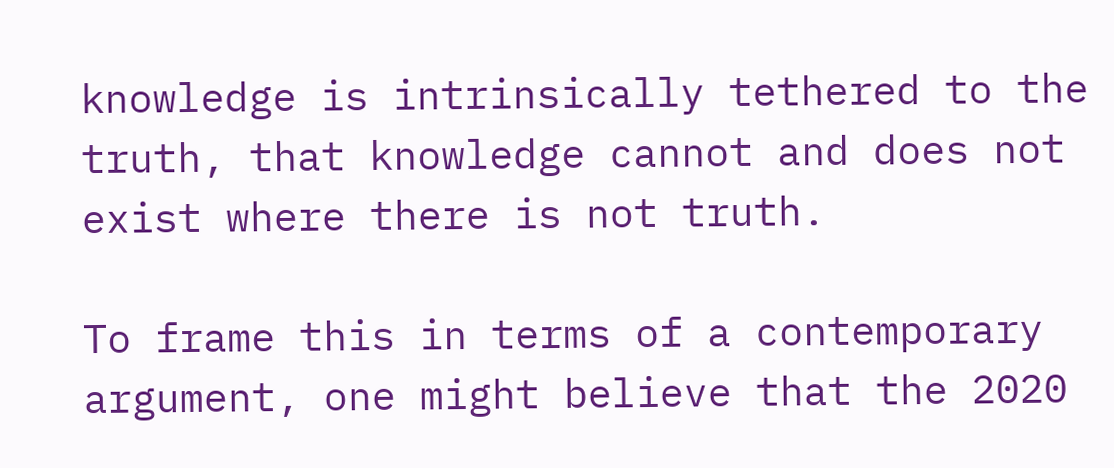knowledge is intrinsically tethered to the truth, that knowledge cannot and does not exist where there is not truth.

To frame this in terms of a contemporary argument, one might believe that the 2020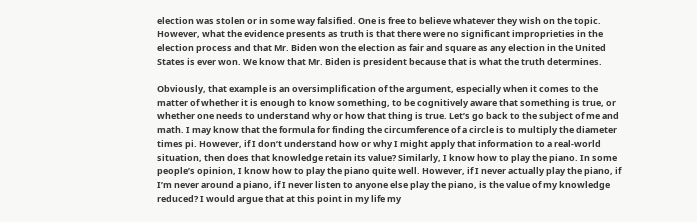election was stolen or in some way falsified. One is free to believe whatever they wish on the topic. However, what the evidence presents as truth is that there were no significant improprieties in the election process and that Mr. Biden won the election as fair and square as any election in the United States is ever won. We know that Mr. Biden is president because that is what the truth determines.

Obviously, that example is an oversimplification of the argument, especially when it comes to the matter of whether it is enough to know something, to be cognitively aware that something is true, or whether one needs to understand why or how that thing is true. Let’s go back to the subject of me and math. I may know that the formula for finding the circumference of a circle is to multiply the diameter times pi. However, if I don’t understand how or why I might apply that information to a real-world situation, then does that knowledge retain its value? Similarly, I know how to play the piano. In some people’s opinion, I know how to play the piano quite well. However, if I never actually play the piano, if I’m never around a piano, if I never listen to anyone else play the piano, is the value of my knowledge reduced? I would argue that at this point in my life my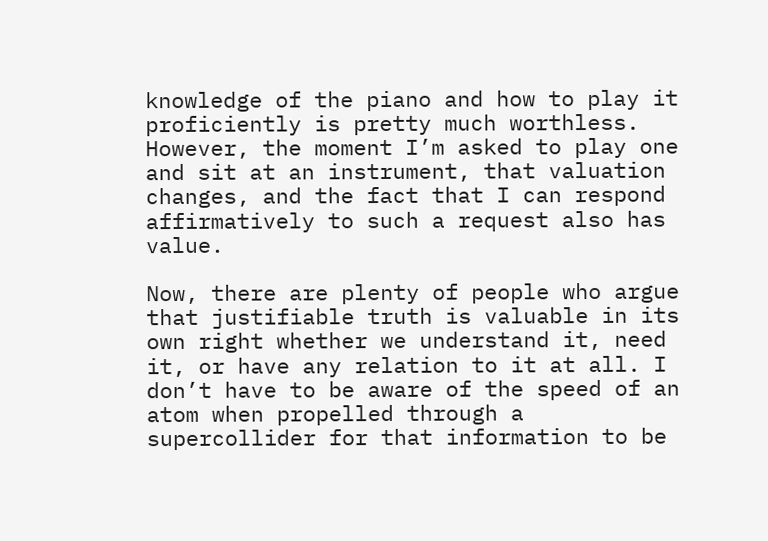knowledge of the piano and how to play it proficiently is pretty much worthless. However, the moment I’m asked to play one and sit at an instrument, that valuation changes, and the fact that I can respond affirmatively to such a request also has value.

Now, there are plenty of people who argue that justifiable truth is valuable in its own right whether we understand it, need it, or have any relation to it at all. I don’t have to be aware of the speed of an atom when propelled through a supercollider for that information to be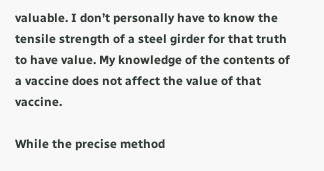valuable. I don’t personally have to know the tensile strength of a steel girder for that truth to have value. My knowledge of the contents of a vaccine does not affect the value of that vaccine.

While the precise method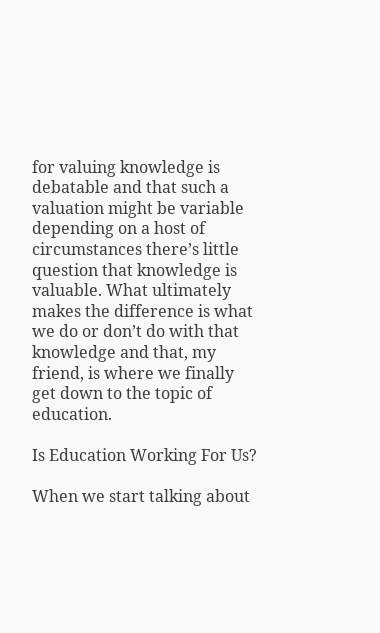for valuing knowledge is debatable and that such a valuation might be variable depending on a host of circumstances there’s little question that knowledge is valuable. What ultimately makes the difference is what we do or don’t do with that knowledge and that, my friend, is where we finally get down to the topic of education.

Is Education Working For Us?

When we start talking about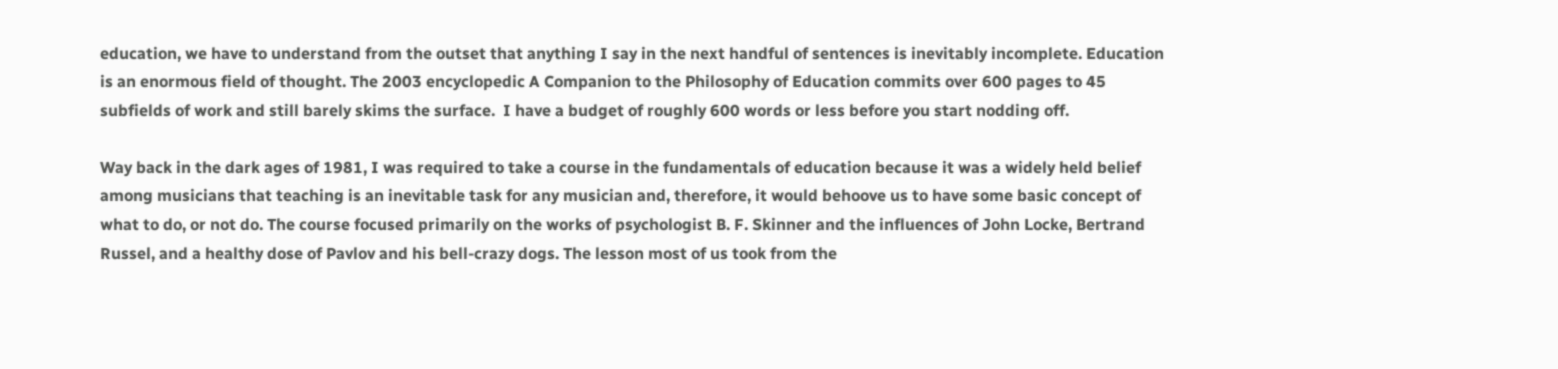education, we have to understand from the outset that anything I say in the next handful of sentences is inevitably incomplete. Education is an enormous field of thought. The 2003 encyclopedic A Companion to the Philosophy of Education commits over 600 pages to 45 subfields of work and still barely skims the surface.  I have a budget of roughly 600 words or less before you start nodding off.

Way back in the dark ages of 1981, I was required to take a course in the fundamentals of education because it was a widely held belief among musicians that teaching is an inevitable task for any musician and, therefore, it would behoove us to have some basic concept of what to do, or not do. The course focused primarily on the works of psychologist B. F. Skinner and the influences of John Locke, Bertrand Russel, and a healthy dose of Pavlov and his bell-crazy dogs. The lesson most of us took from the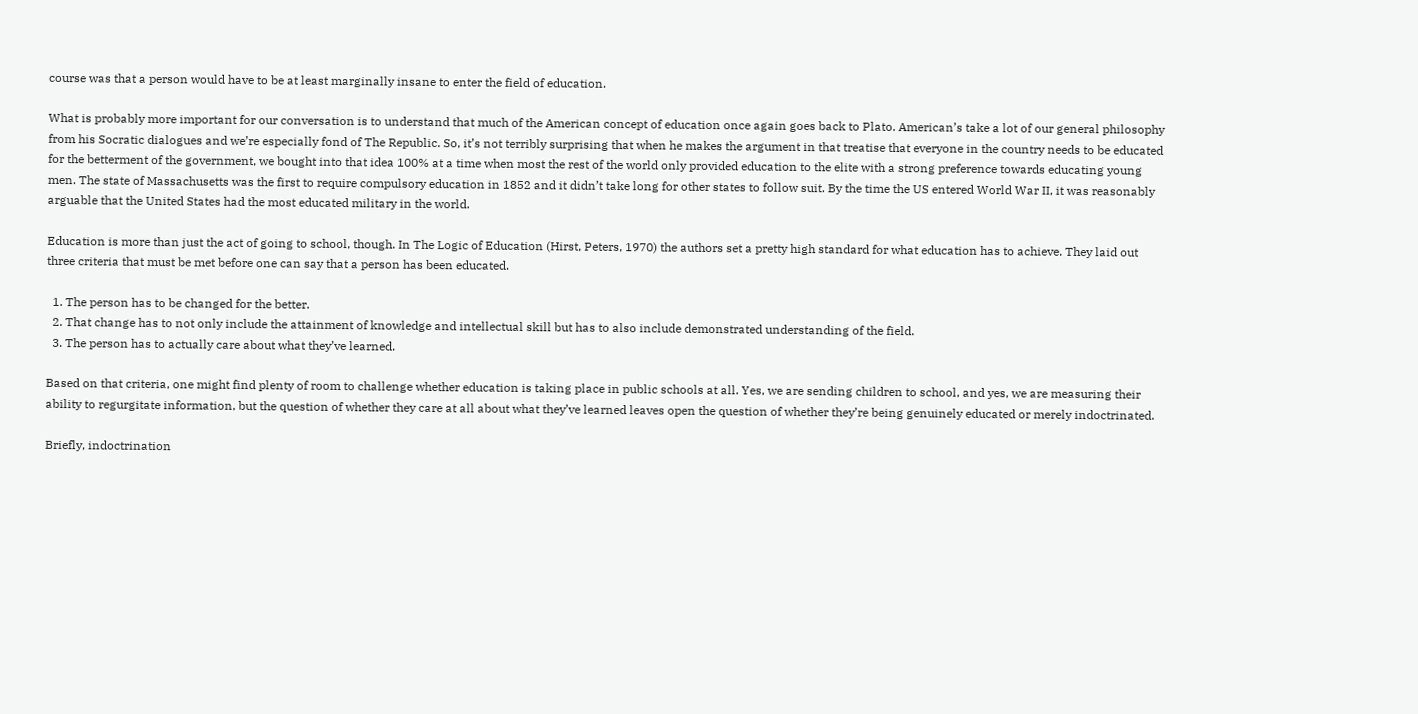course was that a person would have to be at least marginally insane to enter the field of education.

What is probably more important for our conversation is to understand that much of the American concept of education once again goes back to Plato. American’s take a lot of our general philosophy from his Socratic dialogues and we’re especially fond of The Republic. So, it’s not terribly surprising that when he makes the argument in that treatise that everyone in the country needs to be educated for the betterment of the government, we bought into that idea 100% at a time when most the rest of the world only provided education to the elite with a strong preference towards educating young men. The state of Massachusetts was the first to require compulsory education in 1852 and it didn’t take long for other states to follow suit. By the time the US entered World War II, it was reasonably arguable that the United States had the most educated military in the world.

Education is more than just the act of going to school, though. In The Logic of Education (Hirst, Peters, 1970) the authors set a pretty high standard for what education has to achieve. They laid out three criteria that must be met before one can say that a person has been educated.

  1. The person has to be changed for the better.
  2. That change has to not only include the attainment of knowledge and intellectual skill but has to also include demonstrated understanding of the field.
  3. The person has to actually care about what they’ve learned.

Based on that criteria, one might find plenty of room to challenge whether education is taking place in public schools at all. Yes, we are sending children to school, and yes, we are measuring their ability to regurgitate information, but the question of whether they care at all about what they’ve learned leaves open the question of whether they’re being genuinely educated or merely indoctrinated.

Briefly, indoctrination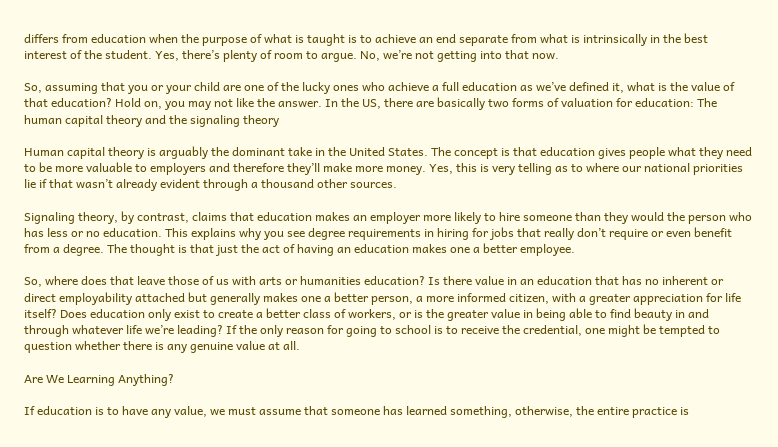differs from education when the purpose of what is taught is to achieve an end separate from what is intrinsically in the best interest of the student. Yes, there’s plenty of room to argue. No, we’re not getting into that now.

So, assuming that you or your child are one of the lucky ones who achieve a full education as we’ve defined it, what is the value of that education? Hold on, you may not like the answer. In the US, there are basically two forms of valuation for education: The human capital theory and the signaling theory

Human capital theory is arguably the dominant take in the United States. The concept is that education gives people what they need to be more valuable to employers and therefore they’ll make more money. Yes, this is very telling as to where our national priorities lie if that wasn’t already evident through a thousand other sources.

Signaling theory, by contrast, claims that education makes an employer more likely to hire someone than they would the person who has less or no education. This explains why you see degree requirements in hiring for jobs that really don’t require or even benefit from a degree. The thought is that just the act of having an education makes one a better employee.

So, where does that leave those of us with arts or humanities education? Is there value in an education that has no inherent or direct employability attached but generally makes one a better person, a more informed citizen, with a greater appreciation for life itself? Does education only exist to create a better class of workers, or is the greater value in being able to find beauty in and through whatever life we’re leading? If the only reason for going to school is to receive the credential, one might be tempted to question whether there is any genuine value at all.

Are We Learning Anything?

If education is to have any value, we must assume that someone has learned something, otherwise, the entire practice is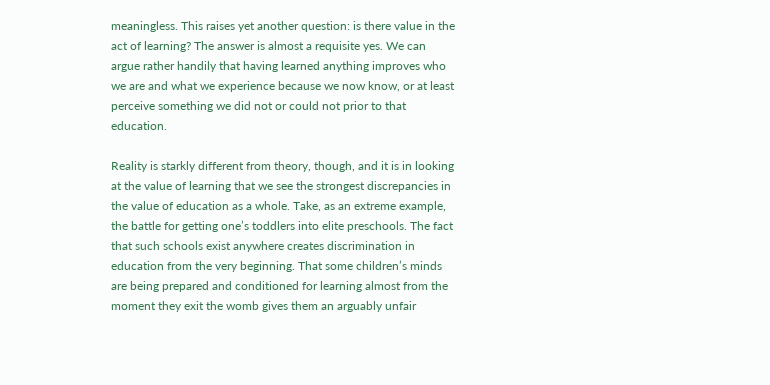meaningless. This raises yet another question: is there value in the act of learning? The answer is almost a requisite yes. We can argue rather handily that having learned anything improves who we are and what we experience because we now know, or at least perceive something we did not or could not prior to that education.

Reality is starkly different from theory, though, and it is in looking at the value of learning that we see the strongest discrepancies in the value of education as a whole. Take, as an extreme example, the battle for getting one’s toddlers into elite preschools. The fact that such schools exist anywhere creates discrimination in education from the very beginning. That some children’s minds are being prepared and conditioned for learning almost from the moment they exit the womb gives them an arguably unfair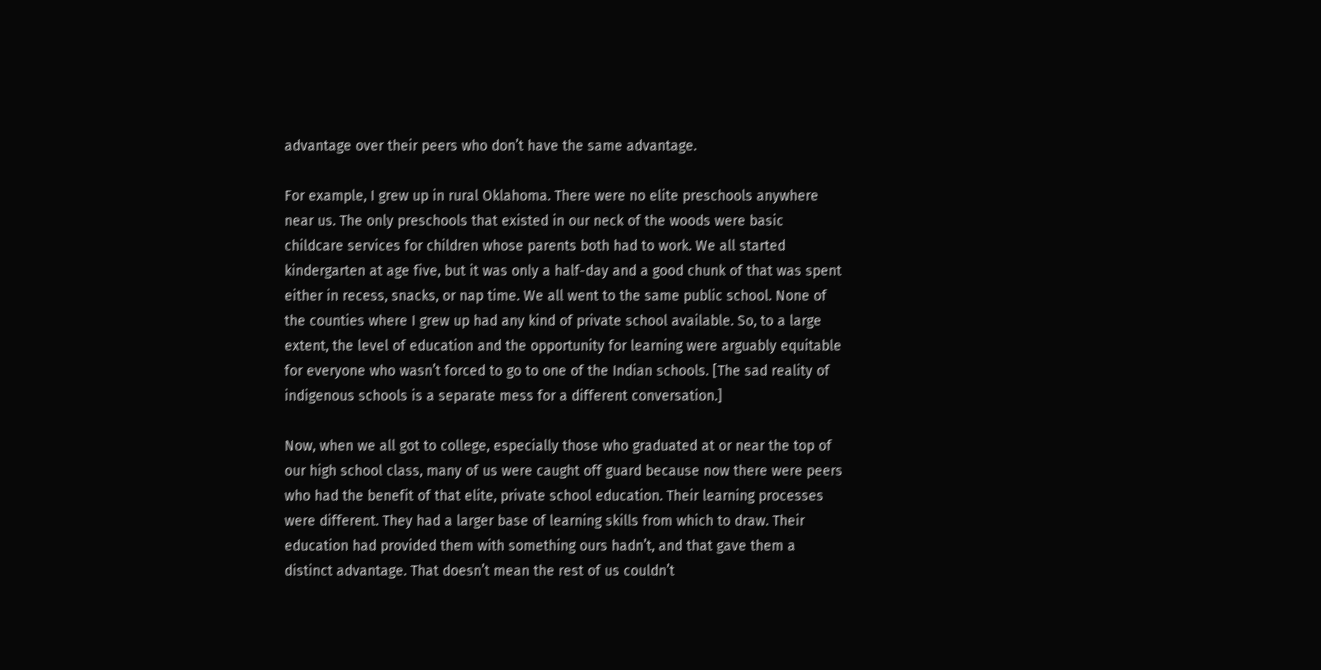advantage over their peers who don’t have the same advantage.

For example, I grew up in rural Oklahoma. There were no elite preschools anywhere near us. The only preschools that existed in our neck of the woods were basic childcare services for children whose parents both had to work. We all started kindergarten at age five, but it was only a half-day and a good chunk of that was spent either in recess, snacks, or nap time. We all went to the same public school. None of the counties where I grew up had any kind of private school available. So, to a large extent, the level of education and the opportunity for learning were arguably equitable for everyone who wasn’t forced to go to one of the Indian schools. [The sad reality of indigenous schools is a separate mess for a different conversation.]

Now, when we all got to college, especially those who graduated at or near the top of our high school class, many of us were caught off guard because now there were peers who had the benefit of that elite, private school education. Their learning processes were different. They had a larger base of learning skills from which to draw. Their education had provided them with something ours hadn’t, and that gave them a distinct advantage. That doesn’t mean the rest of us couldn’t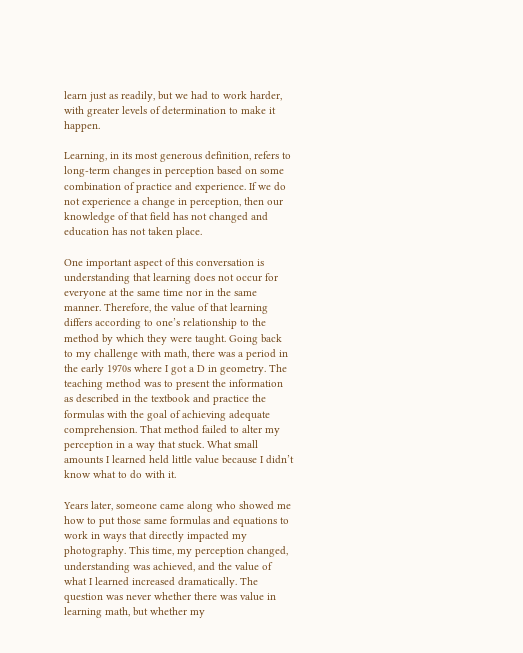learn just as readily, but we had to work harder, with greater levels of determination to make it happen.

Learning, in its most generous definition, refers to long-term changes in perception based on some combination of practice and experience. If we do not experience a change in perception, then our knowledge of that field has not changed and education has not taken place.

One important aspect of this conversation is understanding that learning does not occur for everyone at the same time nor in the same manner. Therefore, the value of that learning differs according to one’s relationship to the method by which they were taught. Going back to my challenge with math, there was a period in the early 1970s where I got a D in geometry. The teaching method was to present the information as described in the textbook and practice the formulas with the goal of achieving adequate comprehension. That method failed to alter my perception in a way that stuck. What small amounts I learned held little value because I didn’t know what to do with it.

Years later, someone came along who showed me how to put those same formulas and equations to work in ways that directly impacted my photography. This time, my perception changed, understanding was achieved, and the value of what I learned increased dramatically. The question was never whether there was value in learning math, but whether my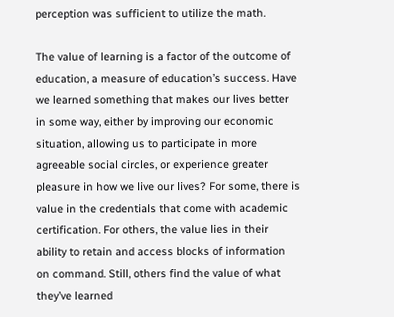perception was sufficient to utilize the math.

The value of learning is a factor of the outcome of education, a measure of education’s success. Have we learned something that makes our lives better in some way, either by improving our economic situation, allowing us to participate in more agreeable social circles, or experience greater pleasure in how we live our lives? For some, there is value in the credentials that come with academic certification. For others, the value lies in their ability to retain and access blocks of information on command. Still, others find the value of what they’ve learned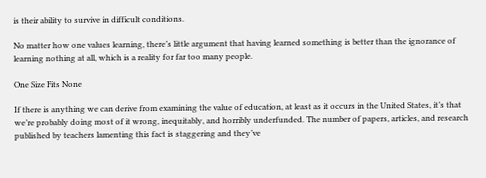is their ability to survive in difficult conditions.

No matter how one values learning, there’s little argument that having learned something is better than the ignorance of learning nothing at all, which is a reality for far too many people.

One Size Fits None

If there is anything we can derive from examining the value of education, at least as it occurs in the United States, it’s that we’re probably doing most of it wrong, inequitably, and horribly underfunded. The number of papers, articles, and research published by teachers lamenting this fact is staggering and they’ve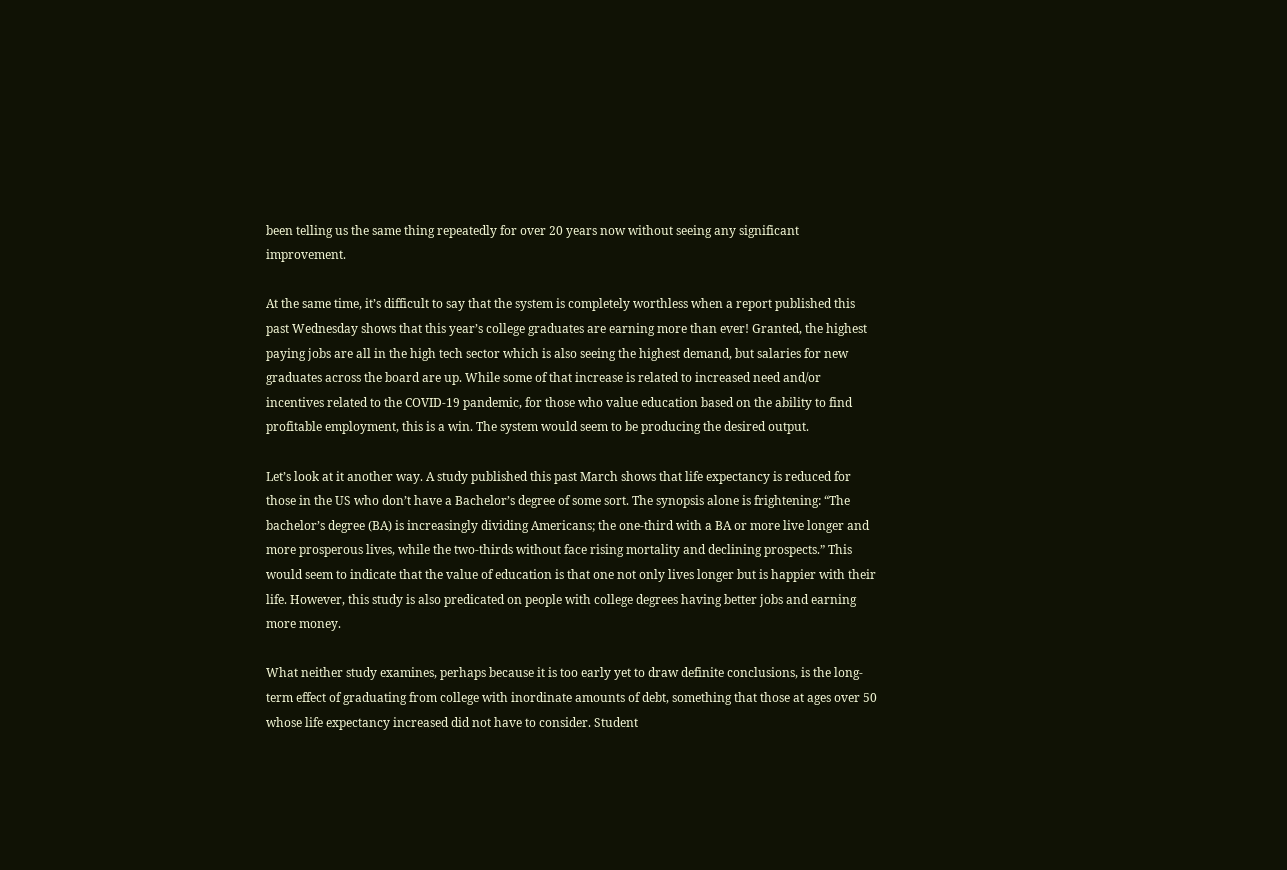been telling us the same thing repeatedly for over 20 years now without seeing any significant improvement.

At the same time, it’s difficult to say that the system is completely worthless when a report published this past Wednesday shows that this year’s college graduates are earning more than ever! Granted, the highest paying jobs are all in the high tech sector which is also seeing the highest demand, but salaries for new graduates across the board are up. While some of that increase is related to increased need and/or incentives related to the COVID-19 pandemic, for those who value education based on the ability to find profitable employment, this is a win. The system would seem to be producing the desired output.

Let’s look at it another way. A study published this past March shows that life expectancy is reduced for those in the US who don’t have a Bachelor’s degree of some sort. The synopsis alone is frightening: “The bachelor’s degree (BA) is increasingly dividing Americans; the one-third with a BA or more live longer and more prosperous lives, while the two-thirds without face rising mortality and declining prospects.” This would seem to indicate that the value of education is that one not only lives longer but is happier with their life. However, this study is also predicated on people with college degrees having better jobs and earning more money.

What neither study examines, perhaps because it is too early yet to draw definite conclusions, is the long-term effect of graduating from college with inordinate amounts of debt, something that those at ages over 50 whose life expectancy increased did not have to consider. Student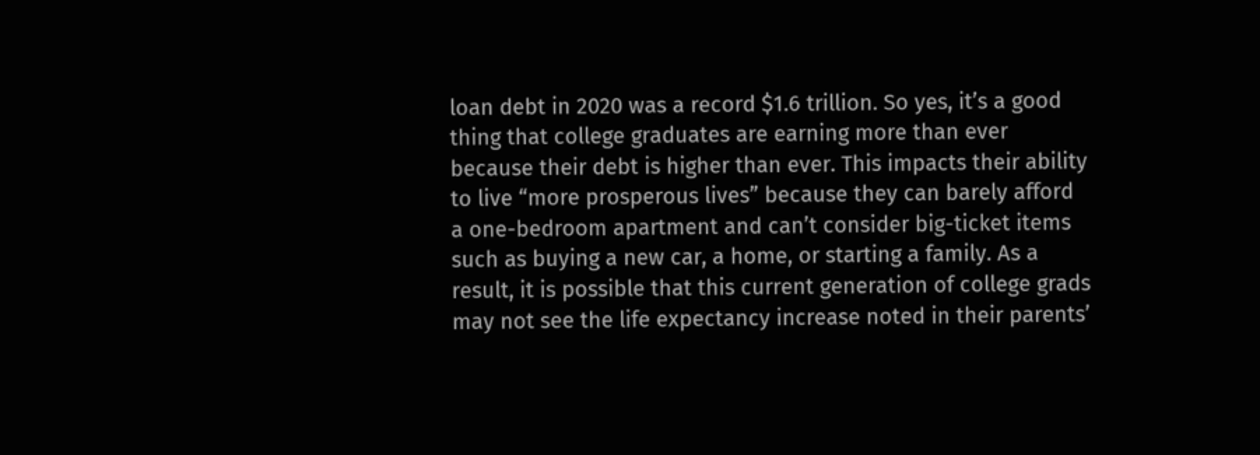loan debt in 2020 was a record $1.6 trillion. So yes, it’s a good thing that college graduates are earning more than ever because their debt is higher than ever. This impacts their ability to live “more prosperous lives” because they can barely afford a one-bedroom apartment and can’t consider big-ticket items such as buying a new car, a home, or starting a family. As a result, it is possible that this current generation of college grads may not see the life expectancy increase noted in their parents’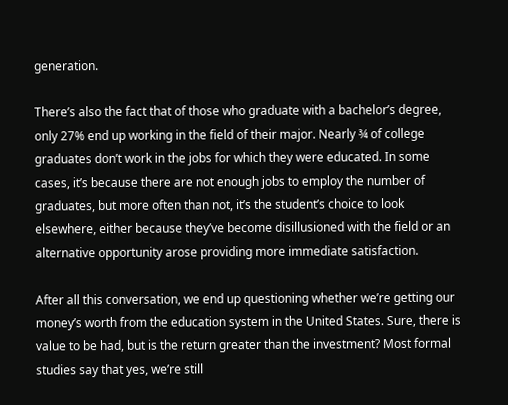generation.

There’s also the fact that of those who graduate with a bachelor’s degree, only 27% end up working in the field of their major. Nearly ¾ of college graduates don’t work in the jobs for which they were educated. In some cases, it’s because there are not enough jobs to employ the number of graduates, but more often than not, it’s the student’s choice to look elsewhere, either because they’ve become disillusioned with the field or an alternative opportunity arose providing more immediate satisfaction.

After all this conversation, we end up questioning whether we’re getting our money’s worth from the education system in the United States. Sure, there is value to be had, but is the return greater than the investment? Most formal studies say that yes, we’re still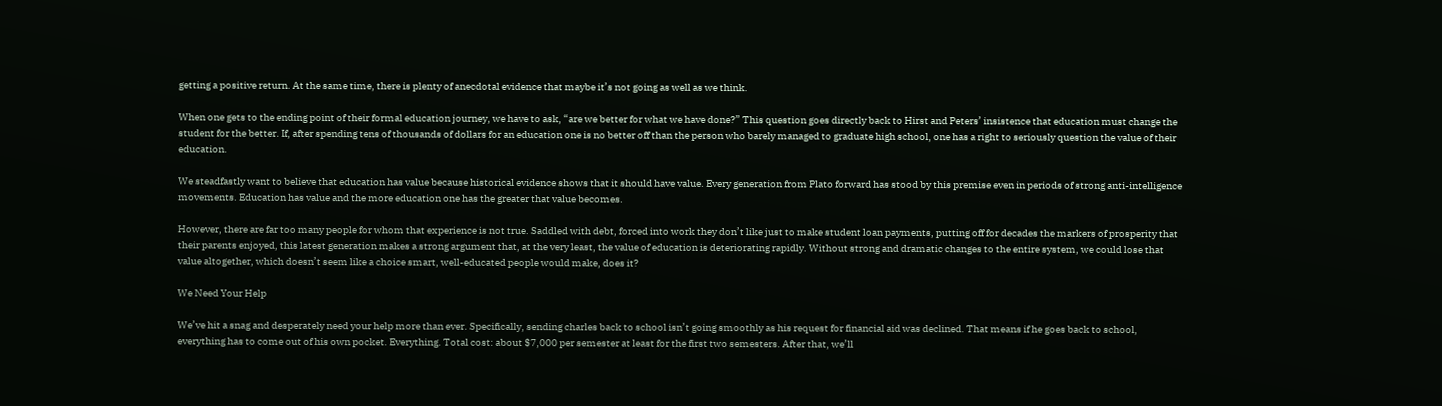getting a positive return. At the same time, there is plenty of anecdotal evidence that maybe it’s not going as well as we think.

When one gets to the ending point of their formal education journey, we have to ask, “are we better for what we have done?” This question goes directly back to Hirst and Peters’ insistence that education must change the student for the better. If, after spending tens of thousands of dollars for an education one is no better off than the person who barely managed to graduate high school, one has a right to seriously question the value of their education.

We steadfastly want to believe that education has value because historical evidence shows that it should have value. Every generation from Plato forward has stood by this premise even in periods of strong anti-intelligence movements. Education has value and the more education one has the greater that value becomes.

However, there are far too many people for whom that experience is not true. Saddled with debt, forced into work they don’t like just to make student loan payments, putting off for decades the markers of prosperity that their parents enjoyed, this latest generation makes a strong argument that, at the very least, the value of education is deteriorating rapidly. Without strong and dramatic changes to the entire system, we could lose that value altogether, which doesn’t seem like a choice smart, well-educated people would make, does it?

We Need Your Help

We’ve hit a snag and desperately need your help more than ever. Specifically, sending charles back to school isn’t going smoothly as his request for financial aid was declined. That means if he goes back to school, everything has to come out of his own pocket. Everything. Total cost: about $7,000 per semester at least for the first two semesters. After that, we’ll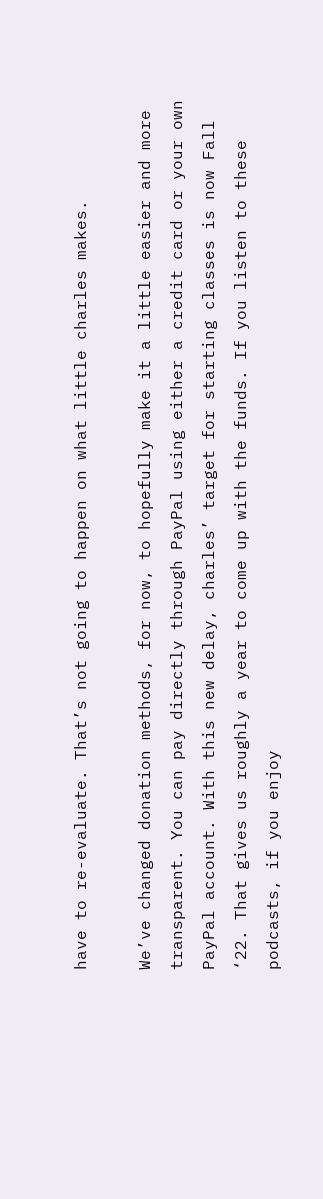have to re-evaluate. That’s not going to happen on what little charles makes.

We’ve changed donation methods, for now, to hopefully make it a little easier and more transparent. You can pay directly through PayPal using either a credit card or your own PayPal account. With this new delay, charles’ target for starting classes is now Fall ‘22. That gives us roughly a year to come up with the funds. If you listen to these podcasts, if you enjoy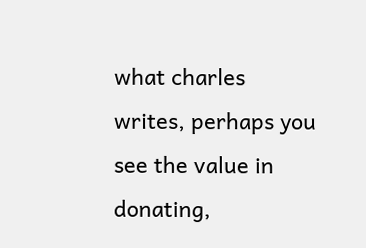what charles writes, perhaps you see the value in donating,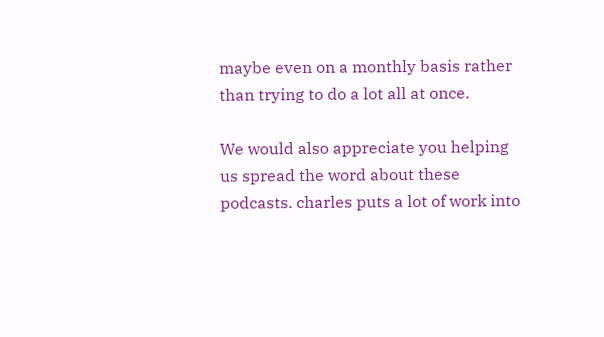maybe even on a monthly basis rather than trying to do a lot all at once.

We would also appreciate you helping us spread the word about these podcasts. charles puts a lot of work into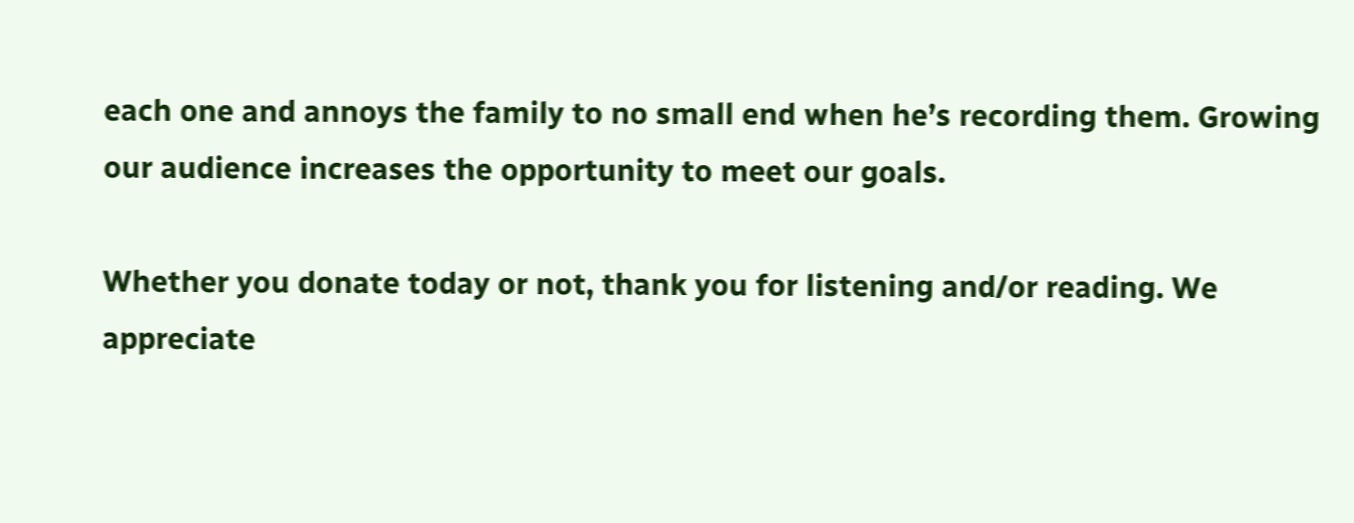each one and annoys the family to no small end when he’s recording them. Growing our audience increases the opportunity to meet our goals.

Whether you donate today or not, thank you for listening and/or reading. We appreciate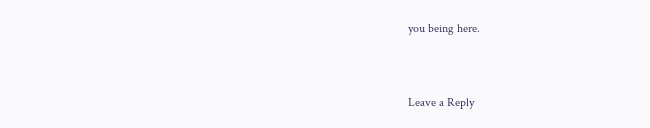you being here.


Leave a Reply